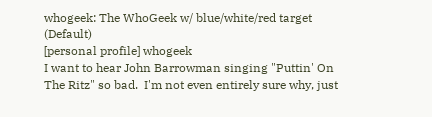whogeek: The WhoGeek w/ blue/white/red target (Default)
[personal profile] whogeek
I want to hear John Barrowman singing "Puttin' On The Ritz" so bad.  I'm not even entirely sure why, just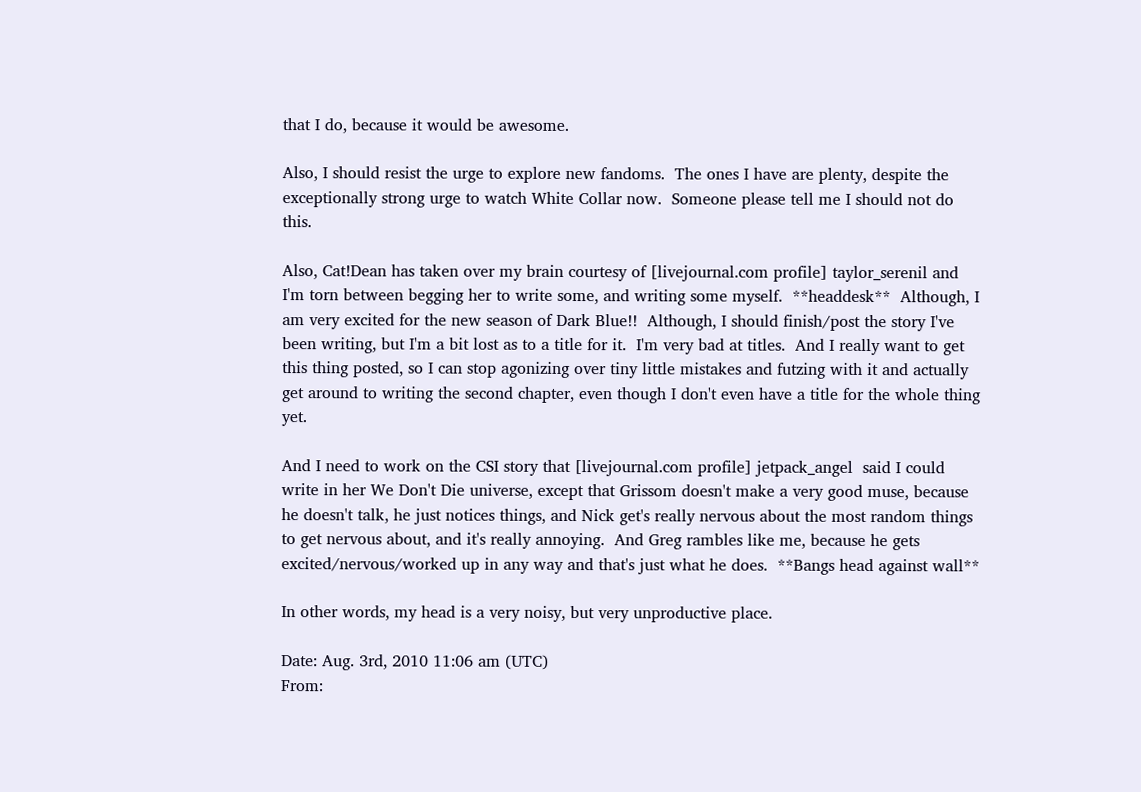that I do, because it would be awesome.

Also, I should resist the urge to explore new fandoms.  The ones I have are plenty, despite the exceptionally strong urge to watch White Collar now.  Someone please tell me I should not do this.

Also, Cat!Dean has taken over my brain courtesy of [livejournal.com profile] taylor_serenil and I'm torn between begging her to write some, and writing some myself.  **headdesk**  Although, I am very excited for the new season of Dark Blue!!  Although, I should finish/post the story I've been writing, but I'm a bit lost as to a title for it.  I'm very bad at titles.  And I really want to get this thing posted, so I can stop agonizing over tiny little mistakes and futzing with it and actually get around to writing the second chapter, even though I don't even have a title for the whole thing yet.

And I need to work on the CSI story that [livejournal.com profile] jetpack_angel  said I could write in her We Don't Die universe, except that Grissom doesn't make a very good muse, because he doesn't talk, he just notices things, and Nick get's really nervous about the most random things to get nervous about, and it's really annoying.  And Greg rambles like me, because he gets excited/nervous/worked up in any way and that's just what he does.  **Bangs head against wall**

In other words, my head is a very noisy, but very unproductive place.

Date: Aug. 3rd, 2010 11:06 am (UTC)
From: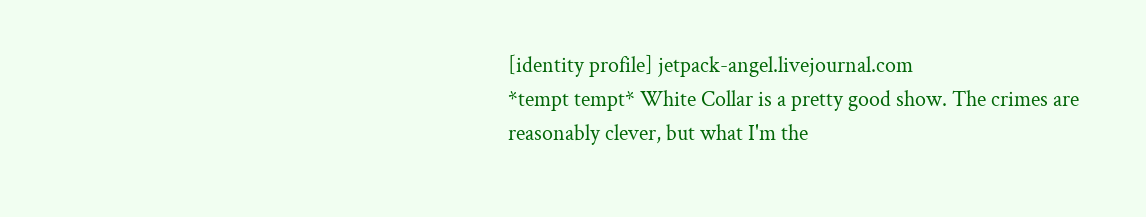[identity profile] jetpack-angel.livejournal.com
*tempt tempt* White Collar is a pretty good show. The crimes are reasonably clever, but what I'm the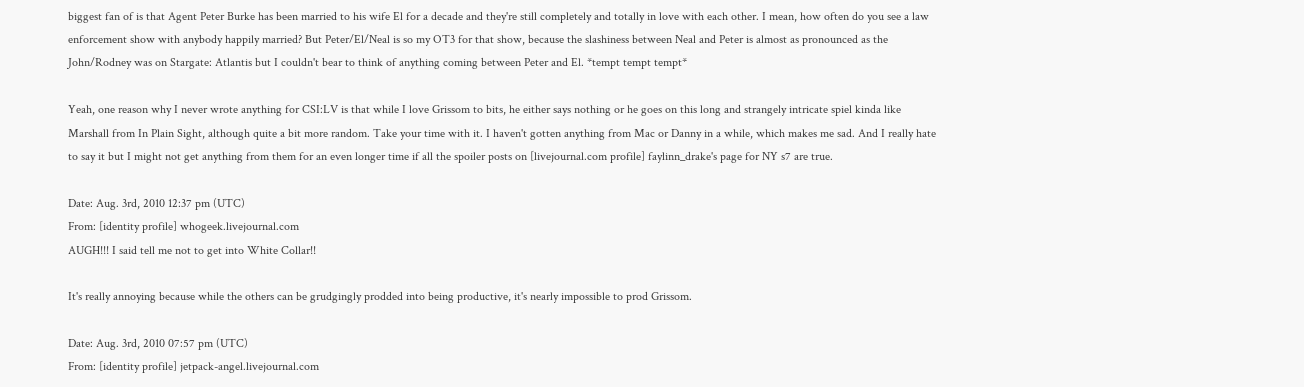biggest fan of is that Agent Peter Burke has been married to his wife El for a decade and they're still completely and totally in love with each other. I mean, how often do you see a law enforcement show with anybody happily married? But Peter/El/Neal is so my OT3 for that show, because the slashiness between Neal and Peter is almost as pronounced as the John/Rodney was on Stargate: Atlantis but I couldn't bear to think of anything coming between Peter and El. *tempt tempt tempt*

Yeah, one reason why I never wrote anything for CSI:LV is that while I love Grissom to bits, he either says nothing or he goes on this long and strangely intricate spiel kinda like Marshall from In Plain Sight, although quite a bit more random. Take your time with it. I haven't gotten anything from Mac or Danny in a while, which makes me sad. And I really hate to say it but I might not get anything from them for an even longer time if all the spoiler posts on [livejournal.com profile] faylinn_drake's page for NY s7 are true.

Date: Aug. 3rd, 2010 12:37 pm (UTC)
From: [identity profile] whogeek.livejournal.com
AUGH!!! I said tell me not to get into White Collar!!

It's really annoying because while the others can be grudgingly prodded into being productive, it's nearly impossible to prod Grissom.

Date: Aug. 3rd, 2010 07:57 pm (UTC)
From: [identity profile] jetpack-angel.livejournal.com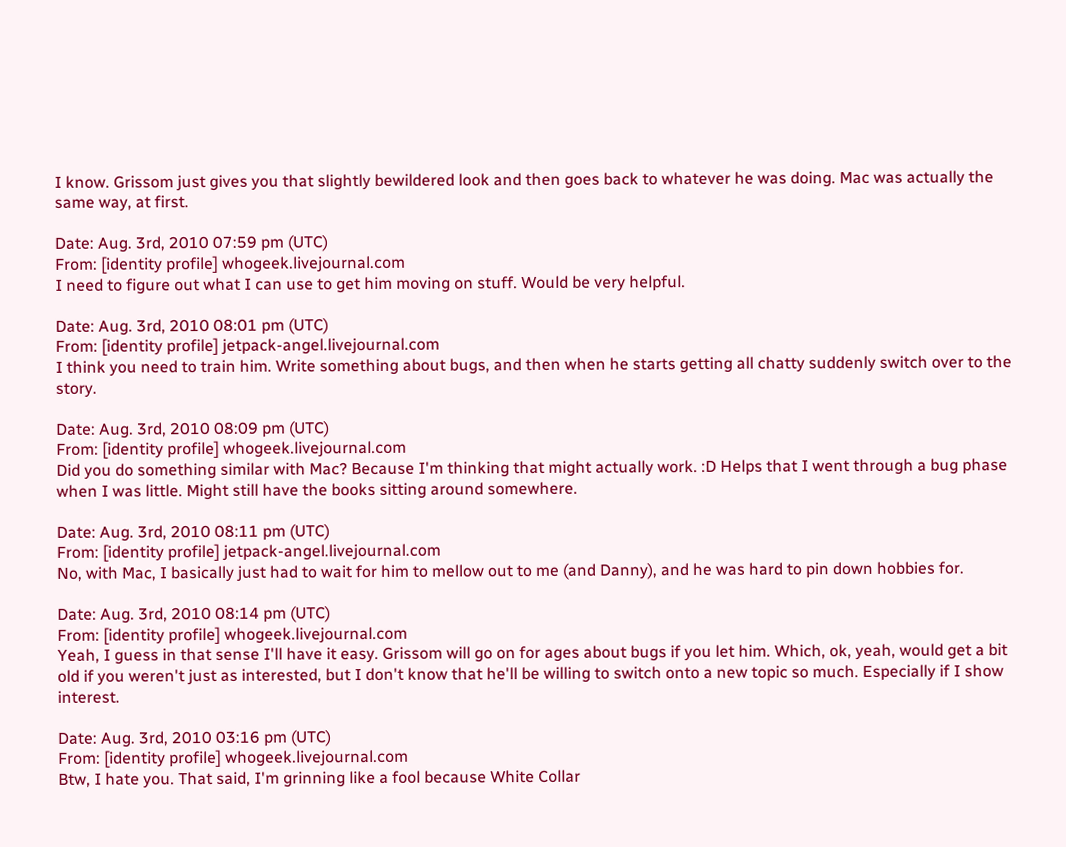I know. Grissom just gives you that slightly bewildered look and then goes back to whatever he was doing. Mac was actually the same way, at first.

Date: Aug. 3rd, 2010 07:59 pm (UTC)
From: [identity profile] whogeek.livejournal.com
I need to figure out what I can use to get him moving on stuff. Would be very helpful.

Date: Aug. 3rd, 2010 08:01 pm (UTC)
From: [identity profile] jetpack-angel.livejournal.com
I think you need to train him. Write something about bugs, and then when he starts getting all chatty suddenly switch over to the story.

Date: Aug. 3rd, 2010 08:09 pm (UTC)
From: [identity profile] whogeek.livejournal.com
Did you do something similar with Mac? Because I'm thinking that might actually work. :D Helps that I went through a bug phase when I was little. Might still have the books sitting around somewhere.

Date: Aug. 3rd, 2010 08:11 pm (UTC)
From: [identity profile] jetpack-angel.livejournal.com
No, with Mac, I basically just had to wait for him to mellow out to me (and Danny), and he was hard to pin down hobbies for.

Date: Aug. 3rd, 2010 08:14 pm (UTC)
From: [identity profile] whogeek.livejournal.com
Yeah, I guess in that sense I'll have it easy. Grissom will go on for ages about bugs if you let him. Which, ok, yeah, would get a bit old if you weren't just as interested, but I don't know that he'll be willing to switch onto a new topic so much. Especially if I show interest.

Date: Aug. 3rd, 2010 03:16 pm (UTC)
From: [identity profile] whogeek.livejournal.com
Btw, I hate you. That said, I'm grinning like a fool because White Collar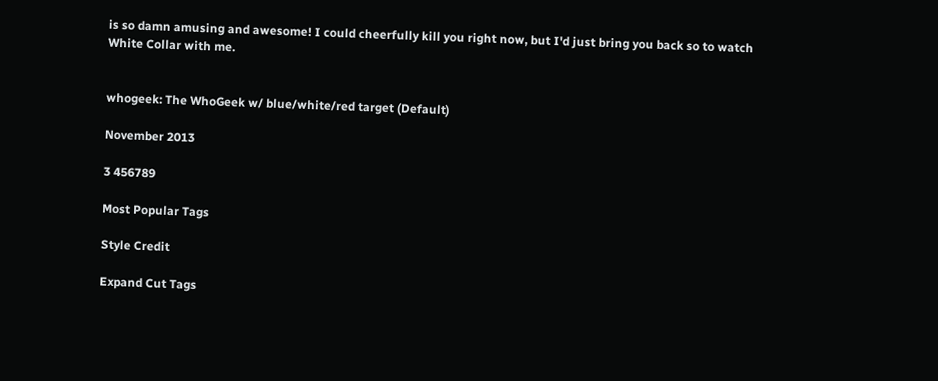is so damn amusing and awesome! I could cheerfully kill you right now, but I'd just bring you back so to watch White Collar with me.


whogeek: The WhoGeek w/ blue/white/red target (Default)

November 2013

3 456789

Most Popular Tags

Style Credit

Expand Cut Tags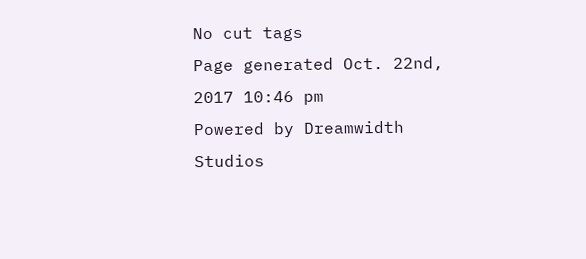No cut tags
Page generated Oct. 22nd, 2017 10:46 pm
Powered by Dreamwidth Studios